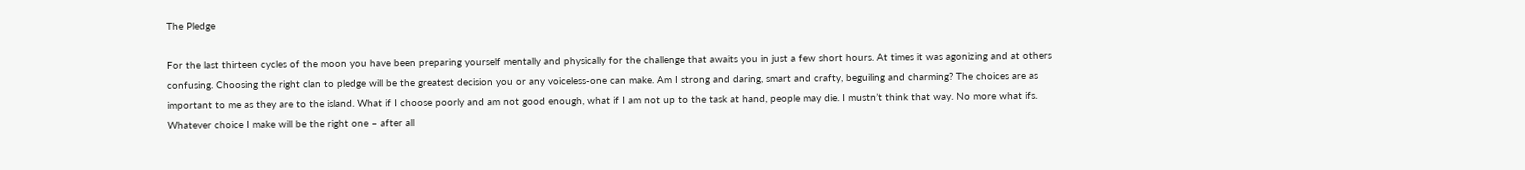The Pledge

For the last thirteen cycles of the moon you have been preparing yourself mentally and physically for the challenge that awaits you in just a few short hours. At times it was agonizing and at others confusing. Choosing the right clan to pledge will be the greatest decision you or any voiceless-one can make. Am I strong and daring, smart and crafty, beguiling and charming? The choices are as important to me as they are to the island. What if I choose poorly and am not good enough, what if I am not up to the task at hand, people may die. I mustn’t think that way. No more what ifs. Whatever choice I make will be the right one – after all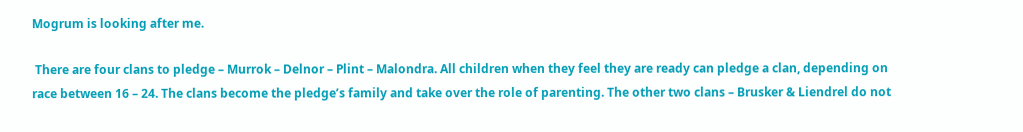Mogrum is looking after me.

 There are four clans to pledge – Murrok – Delnor – Plint – Malondra. All children when they feel they are ready can pledge a clan, depending on race between 16 – 24. The clans become the pledge’s family and take over the role of parenting. The other two clans – Brusker & Liendrel do not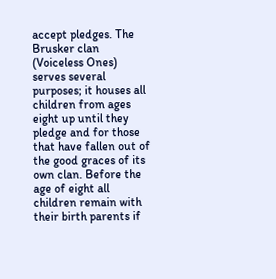accept pledges. The Brusker clan (Voiceless Ones) serves several purposes; it houses all children from ages eight up until they pledge and for those that have fallen out of the good graces of its own clan. Before the age of eight all children remain with their birth parents if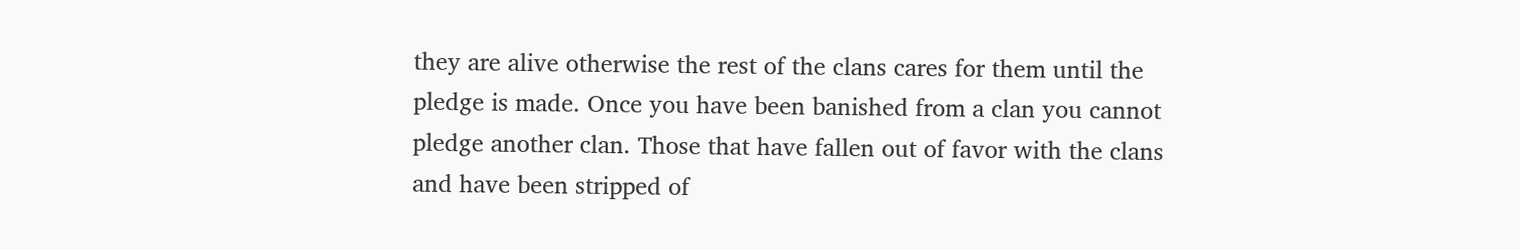they are alive otherwise the rest of the clans cares for them until the pledge is made. Once you have been banished from a clan you cannot pledge another clan. Those that have fallen out of favor with the clans and have been stripped of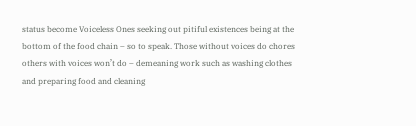status become Voiceless Ones seeking out pitiful existences being at the bottom of the food chain – so to speak. Those without voices do chores others with voices won’t do – demeaning work such as washing clothes and preparing food and cleaning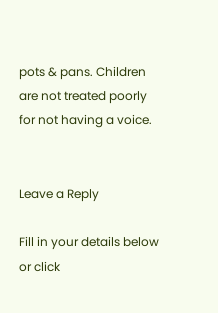pots & pans. Children are not treated poorly for not having a voice.


Leave a Reply

Fill in your details below or click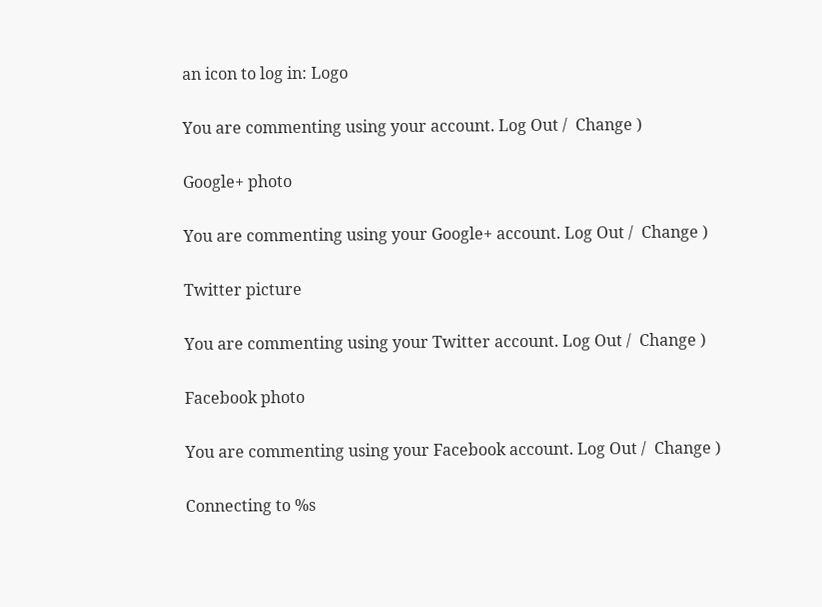an icon to log in: Logo

You are commenting using your account. Log Out /  Change )

Google+ photo

You are commenting using your Google+ account. Log Out /  Change )

Twitter picture

You are commenting using your Twitter account. Log Out /  Change )

Facebook photo

You are commenting using your Facebook account. Log Out /  Change )

Connecting to %s